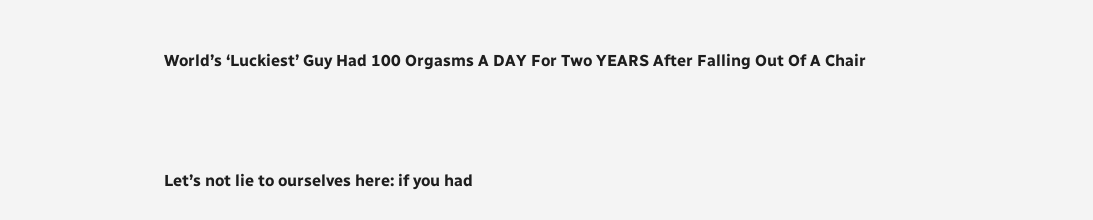World’s ‘Luckiest’ Guy Had 100 Orgasms A DAY For Two YEARS After Falling Out Of A Chair



Let’s not lie to ourselves here: if you had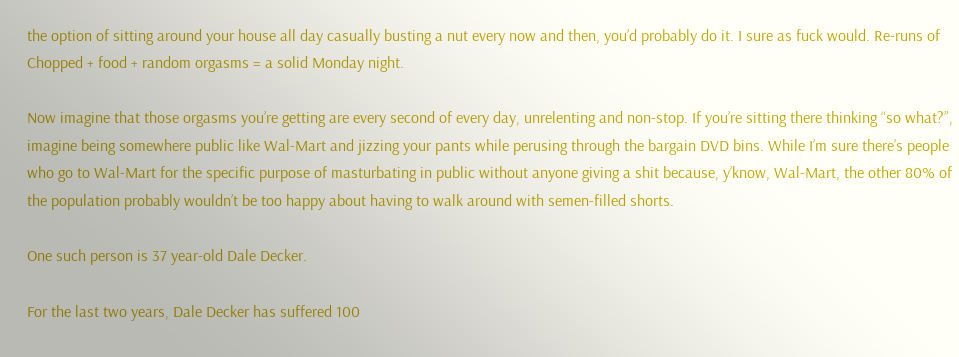the option of sitting around your house all day casually busting a nut every now and then, you’d probably do it. I sure as fuck would. Re-runs of Chopped + food + random orgasms = a solid Monday night.

Now imagine that those orgasms you’re getting are every second of every day, unrelenting and non-stop. If you’re sitting there thinking “so what?”, imagine being somewhere public like Wal-Mart and jizzing your pants while perusing through the bargain DVD bins. While I’m sure there’s people who go to Wal-Mart for the specific purpose of masturbating in public without anyone giving a shit because, y’know, Wal-Mart, the other 80% of the population probably wouldn’t be too happy about having to walk around with semen-filled shorts.

One such person is 37 year-old Dale Decker.

For the last two years, Dale Decker has suffered 100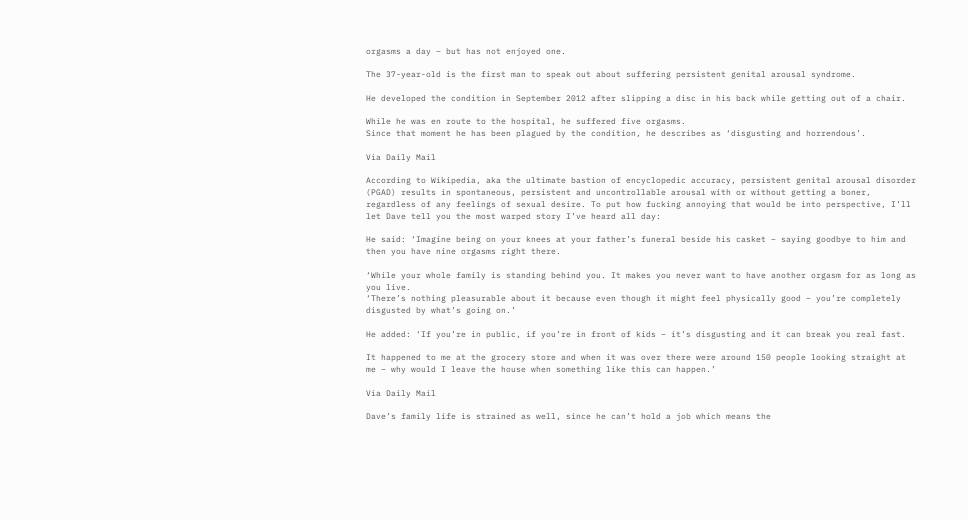orgasms a day – but has not enjoyed one.

The 37-year-old is the first man to speak out about suffering persistent genital arousal syndrome.

He developed the condition in September 2012 after slipping a disc in his back while getting out of a chair.

While he was en route to the hospital, he suffered five orgasms.
Since that moment he has been plagued by the condition, he describes as ‘disgusting and horrendous’.

Via Daily Mail

According to Wikipedia, aka the ultimate bastion of encyclopedic accuracy, persistent genital arousal disorder (PGAD) results in spontaneous, persistent and uncontrollable arousal with or without getting a boner, regardless of any feelings of sexual desire. To put how fucking annoying that would be into perspective, I’ll let Dave tell you the most warped story I’ve heard all day:

He said: ‘Imagine being on your knees at your father’s funeral beside his casket – saying goodbye to him and then you have nine orgasms right there.

‘While your whole family is standing behind you. It makes you never want to have another orgasm for as long as you live.
‘There’s nothing pleasurable about it because even though it might feel physically good – you’re completely disgusted by what’s going on.’

He added: ‘If you’re in public, if you’re in front of kids – it’s disgusting and it can break you real fast.

It happened to me at the grocery store and when it was over there were around 150 people looking straight at me – why would I leave the house when something like this can happen.’

Via Daily Mail

Dave’s family life is strained as well, since he can’t hold a job which means the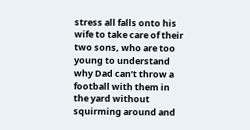stress all falls onto his wife to take care of their two sons, who are too young to understand why Dad can’t throw a football with them in the yard without squirming around and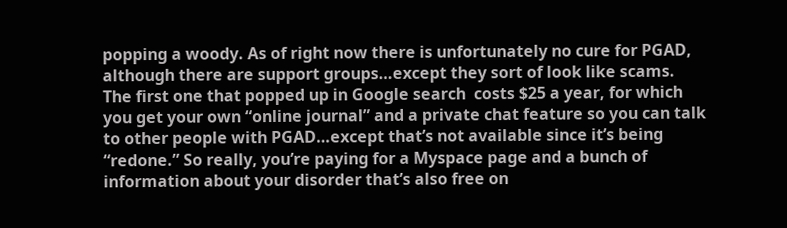popping a woody. As of right now there is unfortunately no cure for PGAD, although there are support groups…except they sort of look like scams. The first one that popped up in Google search  costs $25 a year, for which you get your own “online journal” and a private chat feature so you can talk to other people with PGAD…except that’s not available since it’s being “redone.” So really, you’re paying for a Myspace page and a bunch of information about your disorder that’s also free on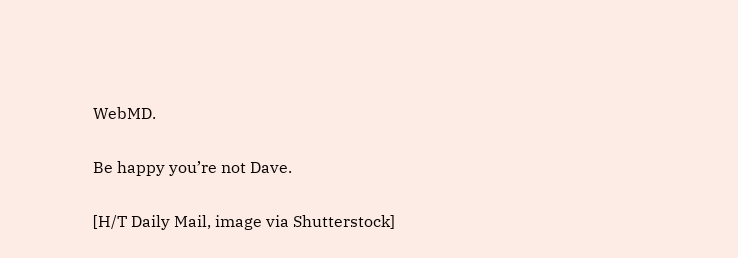WebMD.

Be happy you’re not Dave.

[H/T Daily Mail, image via Shutterstock]